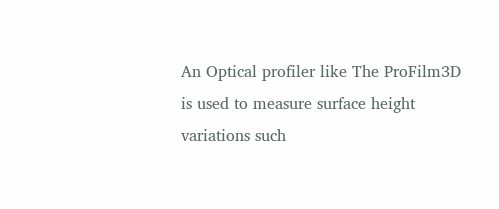An Optical profiler like The ProFilm3D is used to measure surface height variations such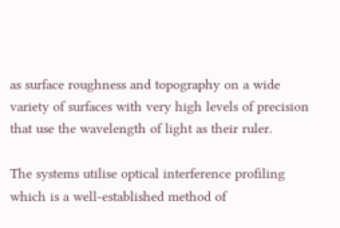as surface roughness and topography on a wide variety of surfaces with very high levels of precision that use the wavelength of light as their ruler.

The systems utilise optical interference profiling which is a well-established method of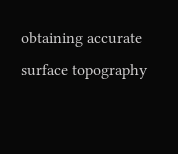obtaining accurate surface topography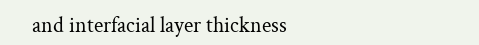and interfacial layer thickness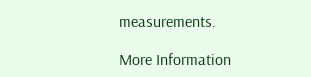measurements.

More Information